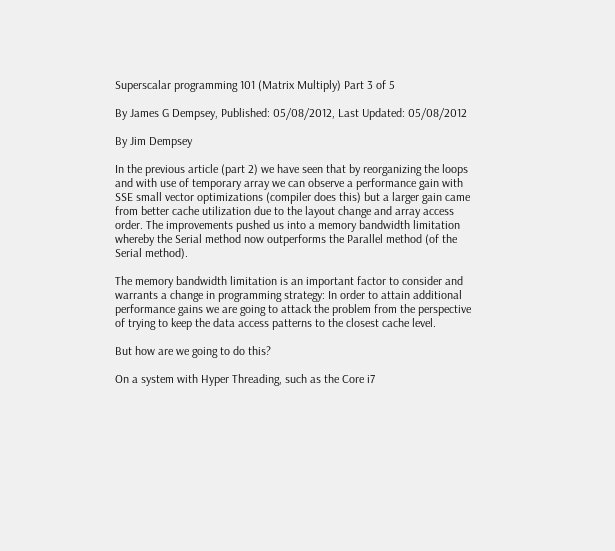Superscalar programming 101 (Matrix Multiply) Part 3 of 5

By James G Dempsey, Published: 05/08/2012, Last Updated: 05/08/2012

By Jim Dempsey

In the previous article (part 2) we have seen that by reorganizing the loops and with use of temporary array we can observe a performance gain with SSE small vector optimizations (compiler does this) but a larger gain came from better cache utilization due to the layout change and array access order. The improvements pushed us into a memory bandwidth limitation whereby the Serial method now outperforms the Parallel method (of the Serial method).

The memory bandwidth limitation is an important factor to consider and warrants a change in programming strategy: In order to attain additional performance gains we are going to attack the problem from the perspective of trying to keep the data access patterns to the closest cache level.

But how are we going to do this?

On a system with Hyper Threading, such as the Core i7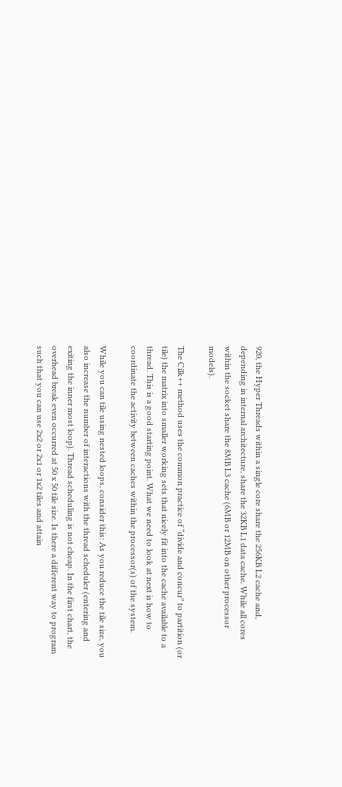920, the Hyper Threads within a single core share the 256KB L2 cache and, depending in internal architecture, share the 32KB L1 data cache. While all cores within the socket share the 8MB L3 cache (6MB or 12MB on other processor models).

The Cilk++ method uses the common practice of “divide and concur” to partition (or tile) the matrix into smaller working sets that nicely fit into the cache available to a thread. This is a good starting point. What we need to look at next is how to coordinate the activity between caches within the processor(s) of the system.

While you can tile using nested loops, consider this: As you reduce the tile size, you also increase the number of interactions with the thread scheduler (entering and exiting the inner most loop). Thread scheduling is not cheap. In the first chart, the overhead break even occurred at 50 x 50 tile size. Is there a different way to program such that you can use 2x2 or 2x1 or 1x2 tiles and attain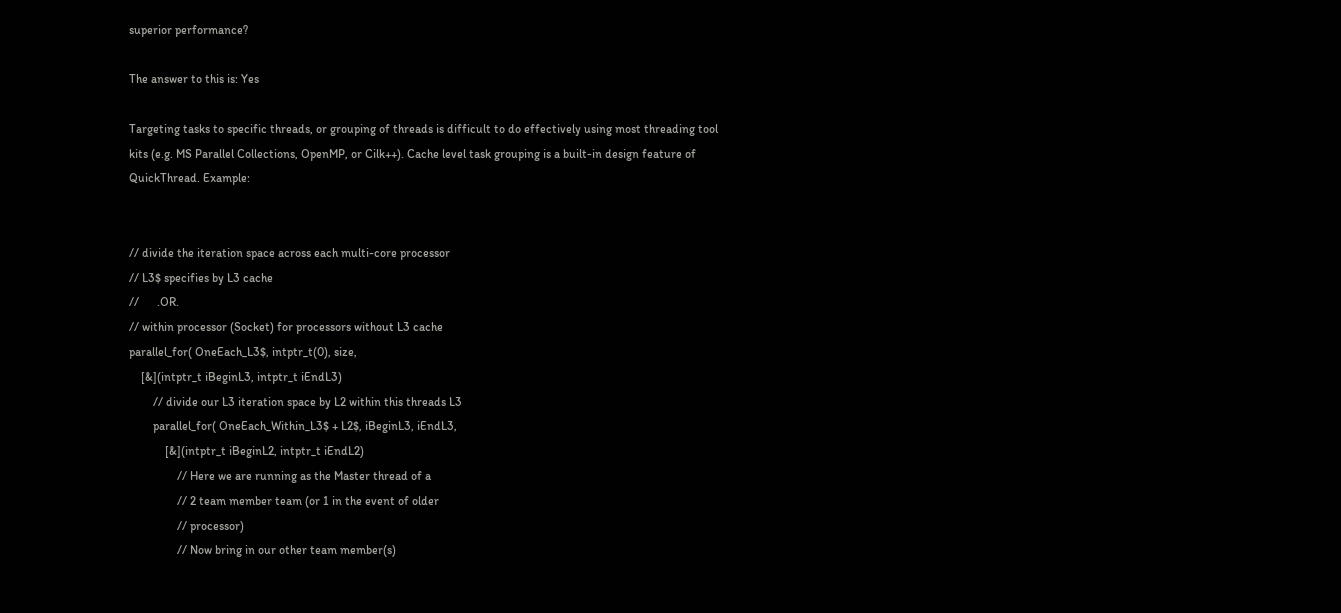superior performance?

The answer to this is: Yes

Targeting tasks to specific threads, or grouping of threads is difficult to do effectively using most threading tool kits (e.g. MS Parallel Collections, OpenMP, or Cilk++). Cache level task grouping is a built-in design feature of QuickThread. Example:


// divide the iteration space across each multi-core processor
// L3$ specifies by L3 cache
//      .OR.
// within processor (Socket) for processors without L3 cache
parallel_for( OneEach_L3$, intptr_t(0), size,
    [&](intptr_t iBeginL3, intptr_t iEndL3)
        // divide our L3 iteration space by L2 within this threads L3
        parallel_for( OneEach_Within_L3$ + L2$, iBeginL3, iEndL3,
            [&](intptr_t iBeginL2, intptr_t iEndL2)
                // Here we are running as the Master thread of a
                // 2 team member team (or 1 in the event of older
                // processor)
                // Now bring in our other team member(s)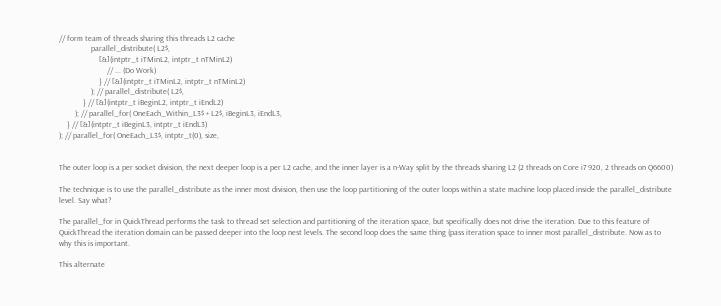// form team of threads sharing this threads L2 cache
                parallel_distribute( L2$,
                    [&](intptr_t iTMinL2, intptr_t nTMinL2)
                        // ... (Do Work)
                    } // [&](intptr_t iTMinL2, intptr_t nTMinL2)
                ); // parallel_distribute( L2$,
            } // [&](intptr_t iBeginL2, intptr_t iEndL2)
        ); // parallel_for( OneEach_Within_L3$ + L2$, iBeginL3, iEndL3,
    } // [&](intptr_t iBeginL3, intptr_t iEndL3)
); // parallel_for( OneEach_L3$, intptr_t(0), size,


The outer loop is a per socket division, the next deeper loop is a per L2 cache, and the inner layer is a n-Way split by the threads sharing L2 (2 threads on Core i7 920, 2 threads on Q6600)

The technique is to use the parallel_distribute as the inner most division, then use the loop partitioning of the outer loops within a state machine loop placed inside the parallel_distribute level. Say what?

The parallel_for in QuickThread performs the task to thread set selection and partitioning of the iteration space, but specifically does not drive the iteration. Due to this feature of QuickThread the iteration domain can be passed deeper into the loop nest levels. The second loop does the same thing (pass iteration space to inner most parallel_distribute. Now as to why this is important.

This alternate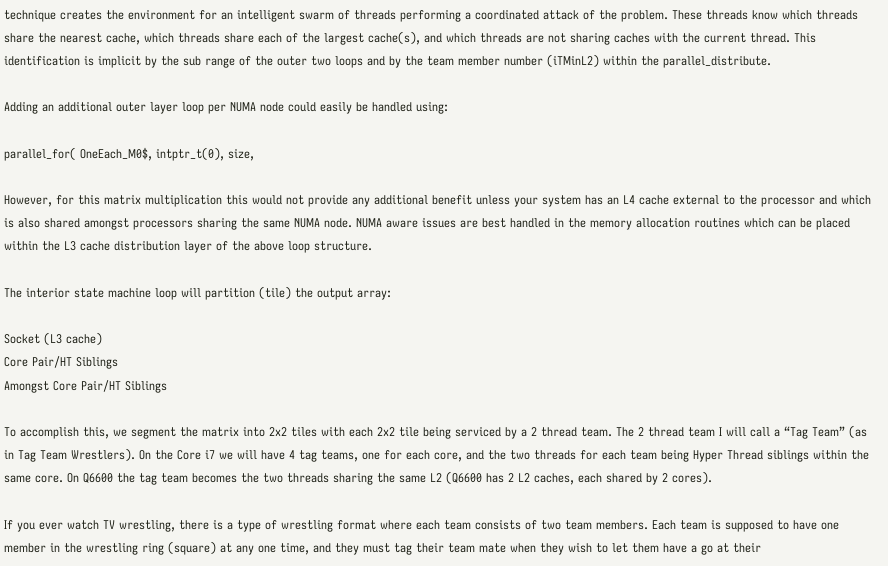technique creates the environment for an intelligent swarm of threads performing a coordinated attack of the problem. These threads know which threads share the nearest cache, which threads share each of the largest cache(s), and which threads are not sharing caches with the current thread. This identification is implicit by the sub range of the outer two loops and by the team member number (iTMinL2) within the parallel_distribute.

Adding an additional outer layer loop per NUMA node could easily be handled using:

parallel_for( OneEach_M0$, intptr_t(0), size,

However, for this matrix multiplication this would not provide any additional benefit unless your system has an L4 cache external to the processor and which is also shared amongst processors sharing the same NUMA node. NUMA aware issues are best handled in the memory allocation routines which can be placed within the L3 cache distribution layer of the above loop structure.

The interior state machine loop will partition (tile) the output array:

Socket (L3 cache)
Core Pair/HT Siblings
Amongst Core Pair/HT Siblings

To accomplish this, we segment the matrix into 2x2 tiles with each 2x2 tile being serviced by a 2 thread team. The 2 thread team I will call a “Tag Team” (as in Tag Team Wrestlers). On the Core i7 we will have 4 tag teams, one for each core, and the two threads for each team being Hyper Thread siblings within the same core. On Q6600 the tag team becomes the two threads sharing the same L2 (Q6600 has 2 L2 caches, each shared by 2 cores).

If you ever watch TV wrestling, there is a type of wrestling format where each team consists of two team members. Each team is supposed to have one member in the wrestling ring (square) at any one time, and they must tag their team mate when they wish to let them have a go at their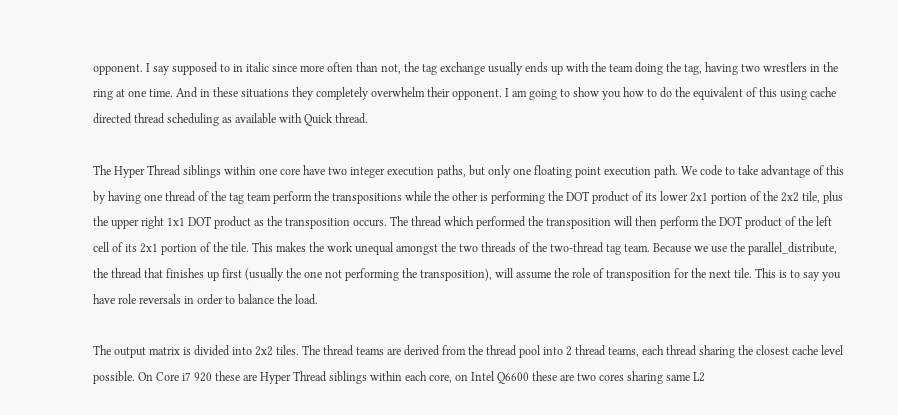opponent. I say supposed to in italic since more often than not, the tag exchange usually ends up with the team doing the tag, having two wrestlers in the ring at one time. And in these situations they completely overwhelm their opponent. I am going to show you how to do the equivalent of this using cache directed thread scheduling as available with Quick thread.

The Hyper Thread siblings within one core have two integer execution paths, but only one floating point execution path. We code to take advantage of this by having one thread of the tag team perform the transpositions while the other is performing the DOT product of its lower 2x1 portion of the 2x2 tile, plus the upper right 1x1 DOT product as the transposition occurs. The thread which performed the transposition will then perform the DOT product of the left cell of its 2x1 portion of the tile. This makes the work unequal amongst the two threads of the two-thread tag team. Because we use the parallel_distribute, the thread that finishes up first (usually the one not performing the transposition), will assume the role of transposition for the next tile. This is to say you have role reversals in order to balance the load.

The output matrix is divided into 2x2 tiles. The thread teams are derived from the thread pool into 2 thread teams, each thread sharing the closest cache level possible. On Core i7 920 these are Hyper Thread siblings within each core, on Intel Q6600 these are two cores sharing same L2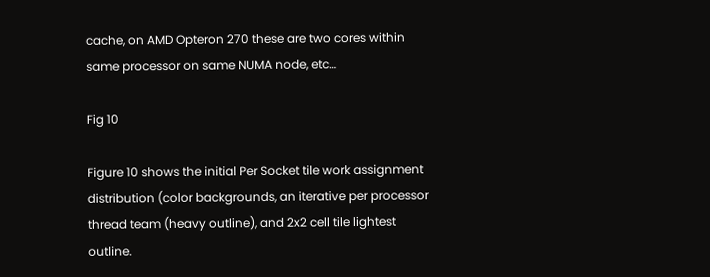cache, on AMD Opteron 270 these are two cores within same processor on same NUMA node, etc…

Fig 10

Figure 10 shows the initial Per Socket tile work assignment distribution (color backgrounds, an iterative per processor thread team (heavy outline), and 2x2 cell tile lightest outline.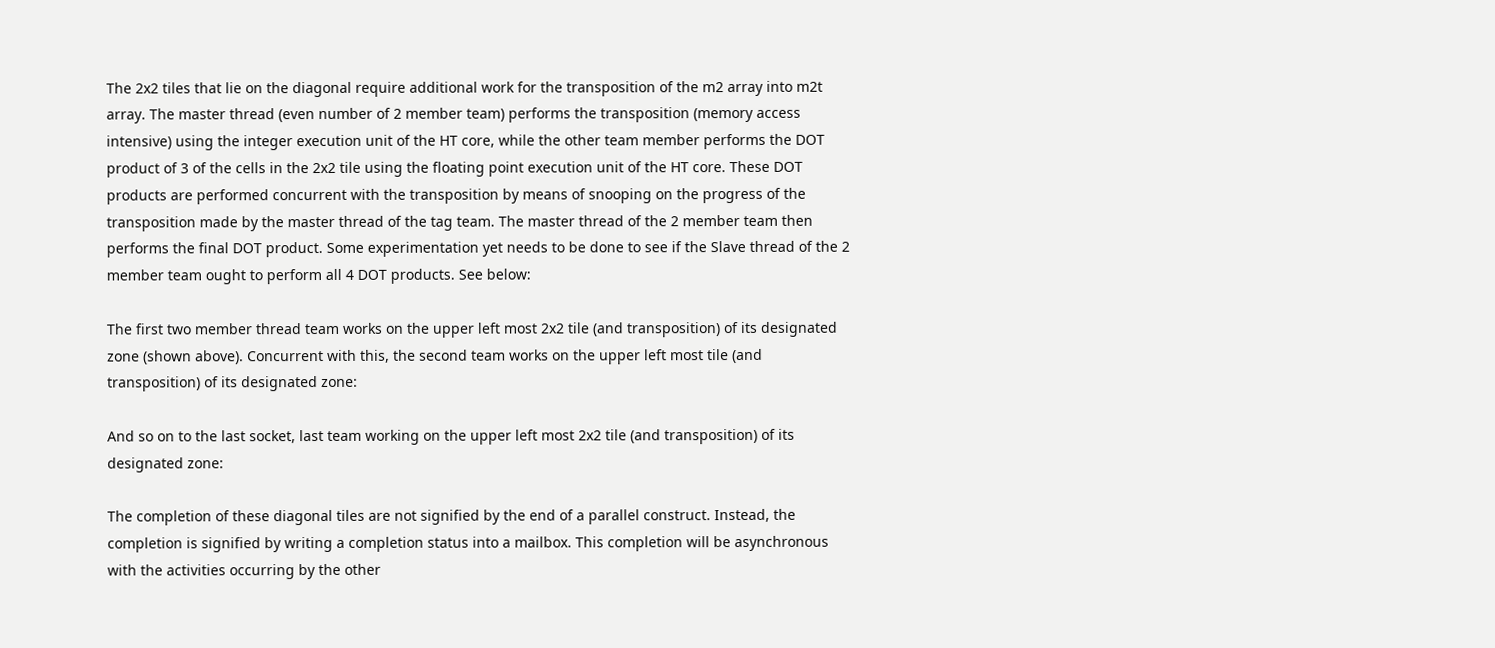The 2x2 tiles that lie on the diagonal require additional work for the transposition of the m2 array into m2t array. The master thread (even number of 2 member team) performs the transposition (memory access intensive) using the integer execution unit of the HT core, while the other team member performs the DOT product of 3 of the cells in the 2x2 tile using the floating point execution unit of the HT core. These DOT products are performed concurrent with the transposition by means of snooping on the progress of the transposition made by the master thread of the tag team. The master thread of the 2 member team then performs the final DOT product. Some experimentation yet needs to be done to see if the Slave thread of the 2 member team ought to perform all 4 DOT products. See below:

The first two member thread team works on the upper left most 2x2 tile (and transposition) of its designated zone (shown above). Concurrent with this, the second team works on the upper left most tile (and transposition) of its designated zone:

And so on to the last socket, last team working on the upper left most 2x2 tile (and transposition) of its designated zone:

The completion of these diagonal tiles are not signified by the end of a parallel construct. Instead, the completion is signified by writing a completion status into a mailbox. This completion will be asynchronous with the activities occurring by the other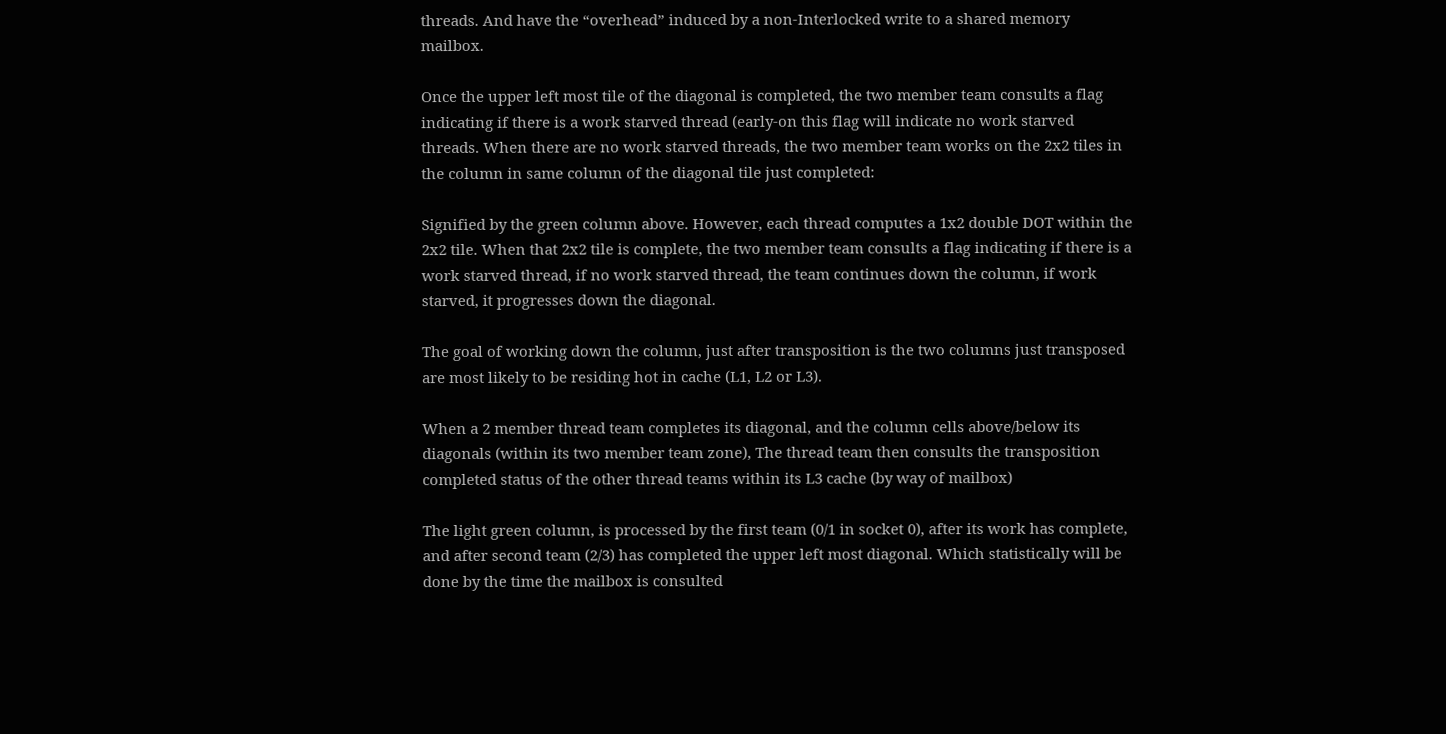threads. And have the “overhead” induced by a non-Interlocked write to a shared memory mailbox.

Once the upper left most tile of the diagonal is completed, the two member team consults a flag indicating if there is a work starved thread (early-on this flag will indicate no work starved threads. When there are no work starved threads, the two member team works on the 2x2 tiles in the column in same column of the diagonal tile just completed:

Signified by the green column above. However, each thread computes a 1x2 double DOT within the 2x2 tile. When that 2x2 tile is complete, the two member team consults a flag indicating if there is a work starved thread, if no work starved thread, the team continues down the column, if work starved, it progresses down the diagonal.

The goal of working down the column, just after transposition is the two columns just transposed are most likely to be residing hot in cache (L1, L2 or L3).

When a 2 member thread team completes its diagonal, and the column cells above/below its diagonals (within its two member team zone), The thread team then consults the transposition completed status of the other thread teams within its L3 cache (by way of mailbox)

The light green column, is processed by the first team (0/1 in socket 0), after its work has complete, and after second team (2/3) has completed the upper left most diagonal. Which statistically will be done by the time the mailbox is consulted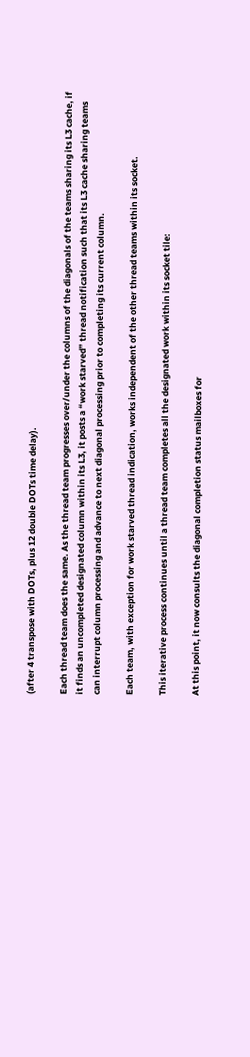(after 4 transpose with DOTs, plus 12 double DOTs time delay).

Each thread team does the same. As the thread team progresses over/under the columns of the diagonals of the teams sharing its L3 cache, if it finds an uncompleted designated column within its L3, it posts a “work starved” thread notification such that its L3 cache sharing teams can interrupt column processing and advance to next diagonal processing prior to completing its current column.

Each team, with exception for work starved thread indication, works independent of the other thread teams within its socket.

This iterative process continues until a thread team completes all the designated work within its socket tile:

At this point, it now consults the diagonal completion status mailboxes for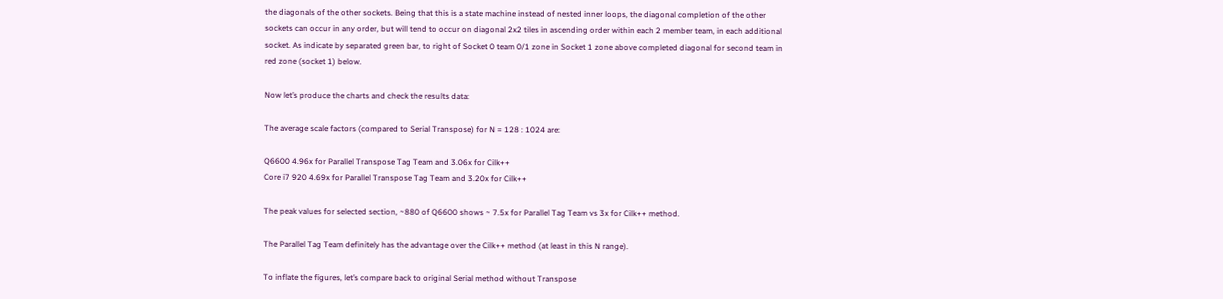the diagonals of the other sockets. Being that this is a state machine instead of nested inner loops, the diagonal completion of the other sockets can occur in any order, but will tend to occur on diagonal 2x2 tiles in ascending order within each 2 member team, in each additional socket. As indicate by separated green bar, to right of Socket 0 team 0/1 zone in Socket 1 zone above completed diagonal for second team in red zone (socket 1) below.

Now let’s produce the charts and check the results data:

The average scale factors (compared to Serial Transpose) for N = 128 : 1024 are:

Q6600 4.96x for Parallel Transpose Tag Team and 3.06x for Cilk++
Core i7 920 4.69x for Parallel Transpose Tag Team and 3.20x for Cilk++

The peak values for selected section, ~880 of Q6600 shows ~ 7.5x for Parallel Tag Team vs 3x for Cilk++ method.

The Parallel Tag Team definitely has the advantage over the Cilk++ method (at least in this N range).

To inflate the figures, let’s compare back to original Serial method without Transpose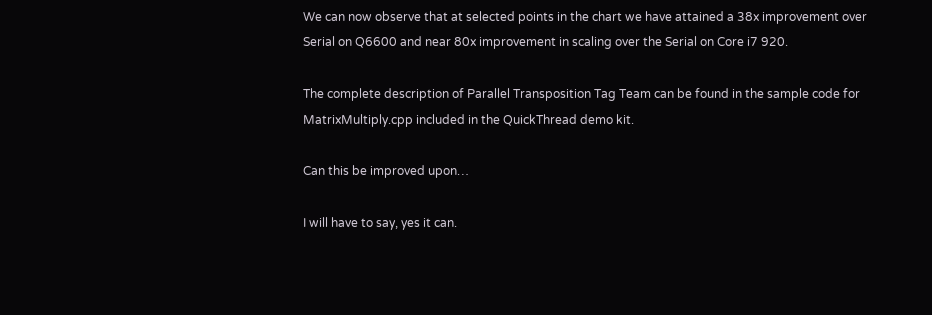We can now observe that at selected points in the chart we have attained a 38x improvement over Serial on Q6600 and near 80x improvement in scaling over the Serial on Core i7 920.

The complete description of Parallel Transposition Tag Team can be found in the sample code for MatrixMultiply.cpp included in the QuickThread demo kit.

Can this be improved upon…

I will have to say, yes it can.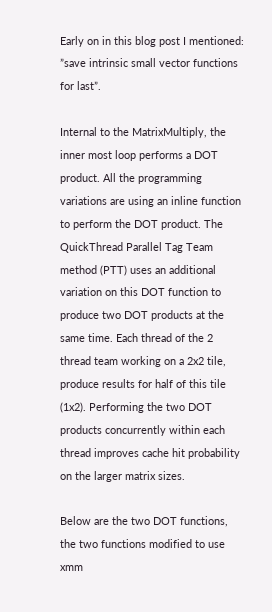Early on in this blog post I mentioned: ”save intrinsic small vector functions for last”.

Internal to the MatrixMultiply, the inner most loop performs a DOT product. All the programming variations are using an inline function to perform the DOT product. The QuickThread Parallel Tag Team method (PTT) uses an additional variation on this DOT function to produce two DOT products at the same time. Each thread of the 2 thread team working on a 2x2 tile, produce results for half of this tile (1x2). Performing the two DOT products concurrently within each thread improves cache hit probability on the larger matrix sizes.

Below are the two DOT functions, the two functions modified to use xmm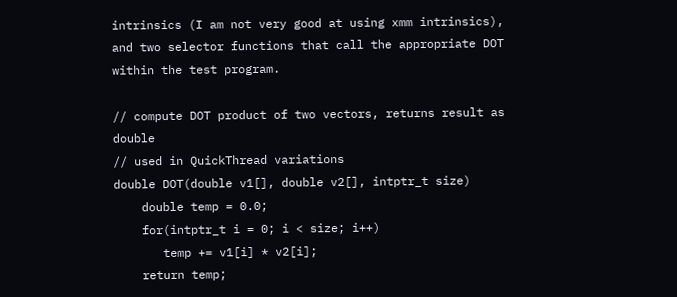intrinsics (I am not very good at using xmm intrinsics), and two selector functions that call the appropriate DOT within the test program.

// compute DOT product of two vectors, returns result as double
// used in QuickThread variations
double DOT(double v1[], double v2[], intptr_t size)
    double temp = 0.0;
    for(intptr_t i = 0; i < size; i++)
       temp += v1[i] * v2[i];
    return temp;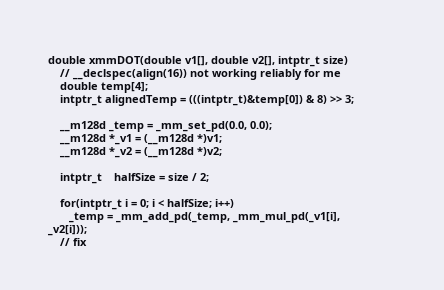double xmmDOT(double v1[], double v2[], intptr_t size)
    // __declspec(align(16)) not working reliably for me
    double temp[4];
    intptr_t alignedTemp = (((intptr_t)&temp[0]) & 8) >> 3;

    __m128d _temp = _mm_set_pd(0.0, 0.0);
    __m128d *_v1 = (__m128d *)v1;
    __m128d *_v2 = (__m128d *)v2;

    intptr_t    halfSize = size / 2;

    for(intptr_t i = 0; i < halfSize; i++)
       _temp = _mm_add_pd(_temp, _mm_mul_pd(_v1[i], _v2[i]));
    // fix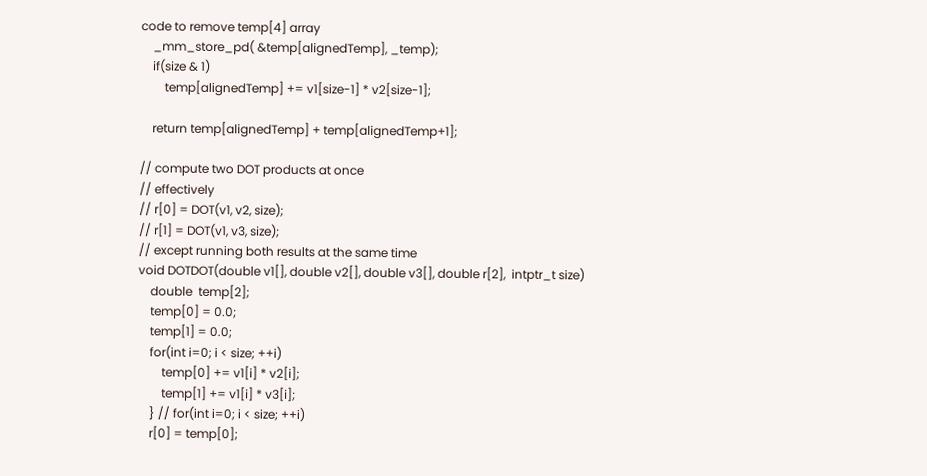code to remove temp[4] array
    _mm_store_pd( &temp[alignedTemp], _temp);
    if(size & 1)
        temp[alignedTemp] += v1[size-1] * v2[size-1];

    return temp[alignedTemp] + temp[alignedTemp+1];

// compute two DOT products at once
// effectively
// r[0] = DOT(v1, v2, size);
// r[1] = DOT(v1, v3, size);
// except running both results at the same time
void DOTDOT(double v1[], double v2[], double v3[], double r[2],  intptr_t size)
    double  temp[2];
    temp[0] = 0.0;
    temp[1] = 0.0;
    for(int i=0; i < size; ++i)
        temp[0] += v1[i] * v2[i];
        temp[1] += v1[i] * v3[i];
    } // for(int i=0; i < size; ++i)
    r[0] = temp[0];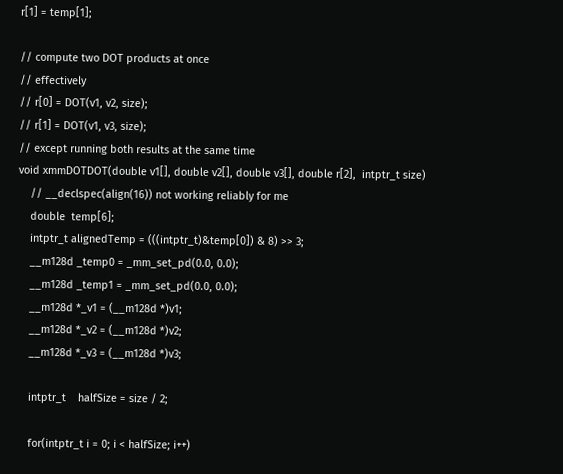r[1] = temp[1];

// compute two DOT products at once
// effectively
// r[0] = DOT(v1, v2, size);
// r[1] = DOT(v1, v3, size);
// except running both results at the same time
void xmmDOTDOT(double v1[], double v2[], double v3[], double r[2],  intptr_t size)
    // __declspec(align(16)) not working reliably for me
    double  temp[6];
    intptr_t alignedTemp = (((intptr_t)&temp[0]) & 8) >> 3;
    __m128d _temp0 = _mm_set_pd(0.0, 0.0);
    __m128d _temp1 = _mm_set_pd(0.0, 0.0);
    __m128d *_v1 = (__m128d *)v1;
    __m128d *_v2 = (__m128d *)v2;
    __m128d *_v3 = (__m128d *)v3;

    intptr_t    halfSize = size / 2;

    for(intptr_t i = 0; i < halfSize; i++)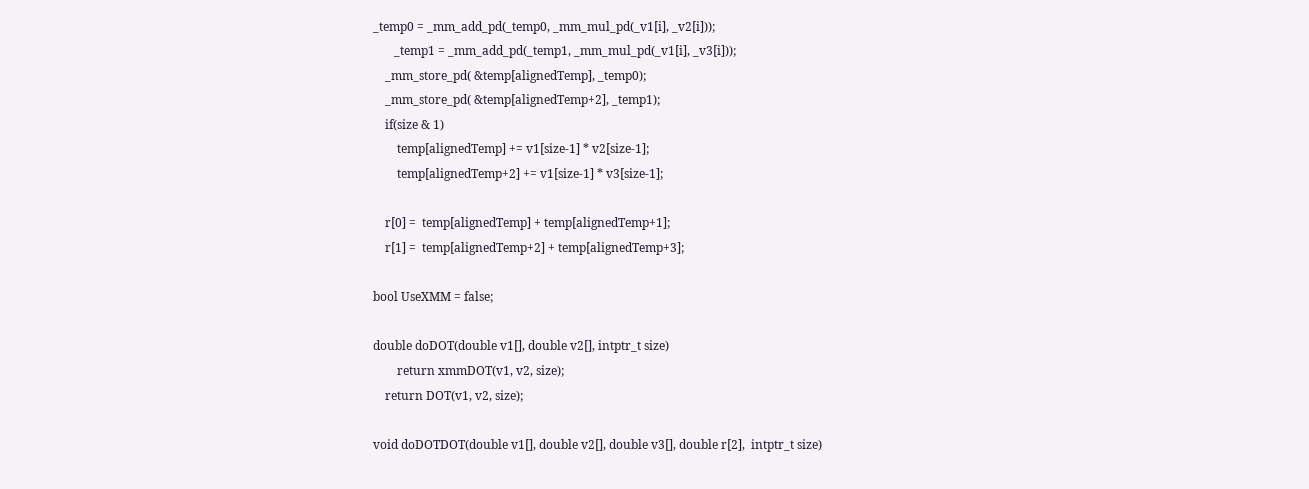_temp0 = _mm_add_pd(_temp0, _mm_mul_pd(_v1[i], _v2[i]));
       _temp1 = _mm_add_pd(_temp1, _mm_mul_pd(_v1[i], _v3[i]));
    _mm_store_pd( &temp[alignedTemp], _temp0);
    _mm_store_pd( &temp[alignedTemp+2], _temp1);
    if(size & 1)
        temp[alignedTemp] += v1[size-1] * v2[size-1];
        temp[alignedTemp+2] += v1[size-1] * v3[size-1];

    r[0] =  temp[alignedTemp] + temp[alignedTemp+1];
    r[1] =  temp[alignedTemp+2] + temp[alignedTemp+3];

bool UseXMM = false;

double doDOT(double v1[], double v2[], intptr_t size)
        return xmmDOT(v1, v2, size);
    return DOT(v1, v2, size);

void doDOTDOT(double v1[], double v2[], double v3[], double r[2],  intptr_t size)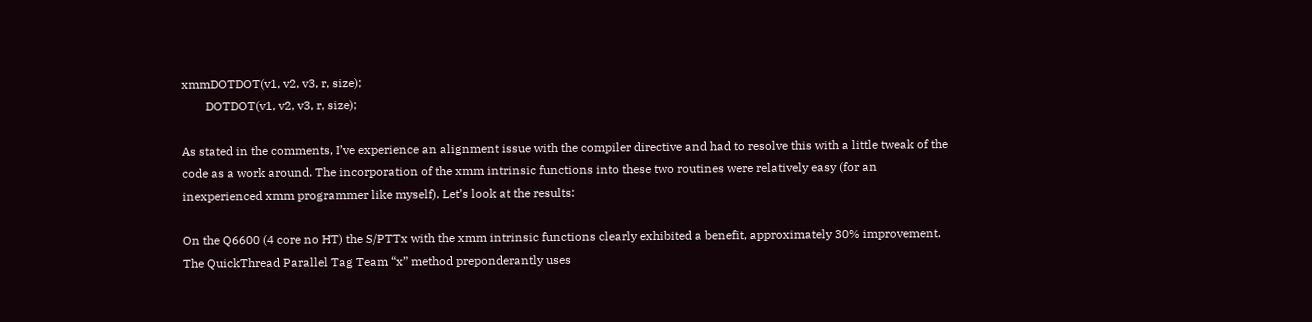xmmDOTDOT(v1, v2, v3, r, size);
        DOTDOT(v1, v2, v3, r, size);

As stated in the comments, I’ve experience an alignment issue with the compiler directive and had to resolve this with a little tweak of the code as a work around. The incorporation of the xmm intrinsic functions into these two routines were relatively easy (for an inexperienced xmm programmer like myself). Let’s look at the results:

On the Q6600 (4 core no HT) the S/PTTx with the xmm intrinsic functions clearly exhibited a benefit, approximately 30% improvement. The QuickThread Parallel Tag Team “x” method preponderantly uses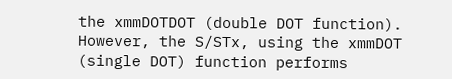the xmmDOTDOT (double DOT function). However, the S/STx, using the xmmDOT (single DOT) function performs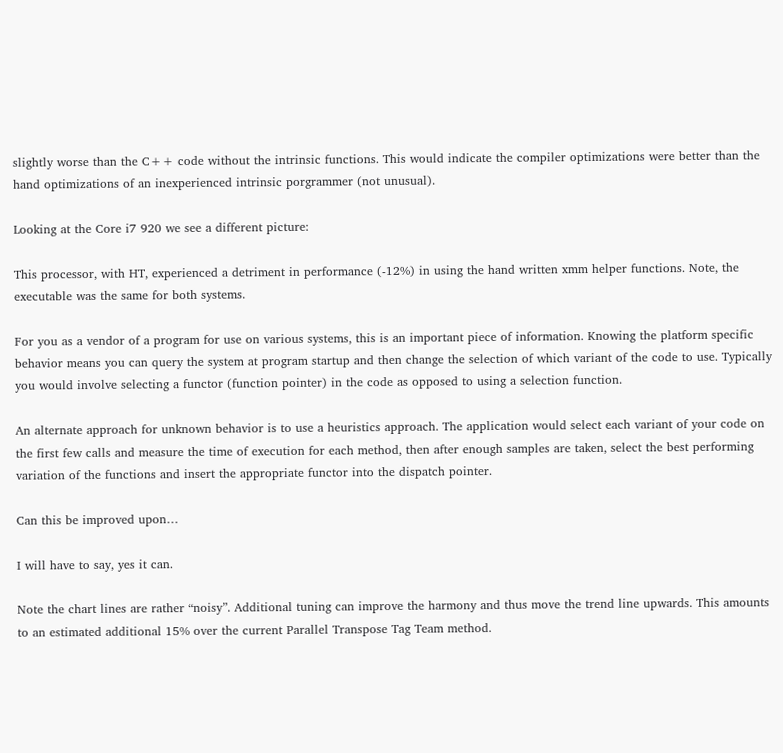slightly worse than the C++ code without the intrinsic functions. This would indicate the compiler optimizations were better than the hand optimizations of an inexperienced intrinsic porgrammer (not unusual).

Looking at the Core i7 920 we see a different picture:

This processor, with HT, experienced a detriment in performance (-12%) in using the hand written xmm helper functions. Note, the executable was the same for both systems.

For you as a vendor of a program for use on various systems, this is an important piece of information. Knowing the platform specific behavior means you can query the system at program startup and then change the selection of which variant of the code to use. Typically you would involve selecting a functor (function pointer) in the code as opposed to using a selection function.

An alternate approach for unknown behavior is to use a heuristics approach. The application would select each variant of your code on the first few calls and measure the time of execution for each method, then after enough samples are taken, select the best performing variation of the functions and insert the appropriate functor into the dispatch pointer.

Can this be improved upon…

I will have to say, yes it can.

Note the chart lines are rather “noisy”. Additional tuning can improve the harmony and thus move the trend line upwards. This amounts to an estimated additional 15% over the current Parallel Transpose Tag Team method.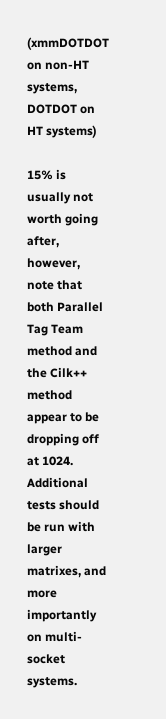(xmmDOTDOT on non-HT systems, DOTDOT on HT systems)

15% is usually not worth going after, however, note that both Parallel Tag Team method and the Cilk++ method appear to be dropping off at 1024. Additional tests should be run with larger matrixes, and more importantly on multi-socket systems.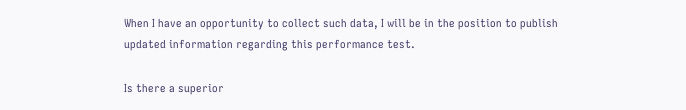When I have an opportunity to collect such data, I will be in the position to publish updated information regarding this performance test.

Is there a superior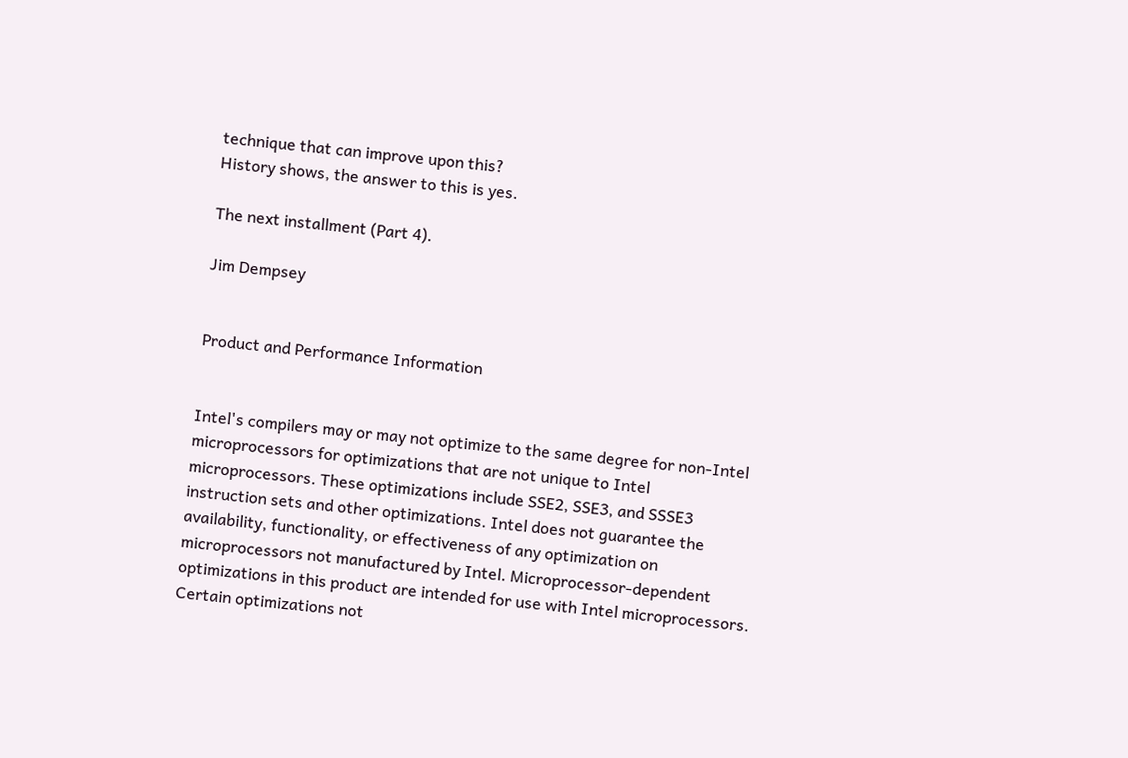technique that can improve upon this?
History shows, the answer to this is yes.

The next installment (Part 4).

Jim Dempsey


Product and Performance Information


Intel's compilers may or may not optimize to the same degree for non-Intel microprocessors for optimizations that are not unique to Intel microprocessors. These optimizations include SSE2, SSE3, and SSSE3 instruction sets and other optimizations. Intel does not guarantee the availability, functionality, or effectiveness of any optimization on microprocessors not manufactured by Intel. Microprocessor-dependent optimizations in this product are intended for use with Intel microprocessors. Certain optimizations not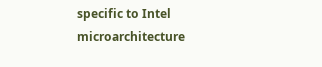specific to Intel microarchitecture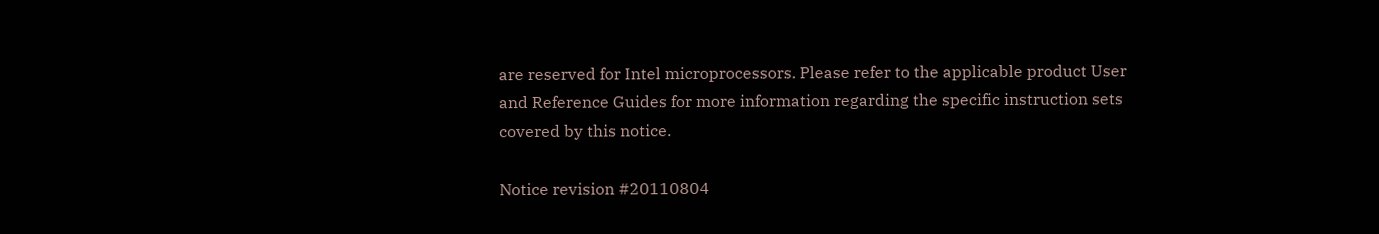are reserved for Intel microprocessors. Please refer to the applicable product User and Reference Guides for more information regarding the specific instruction sets covered by this notice.

Notice revision #20110804